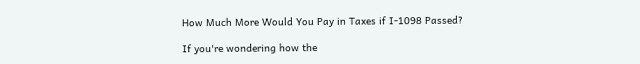How Much More Would You Pay in Taxes if I-1098 Passed?

If you're wondering how the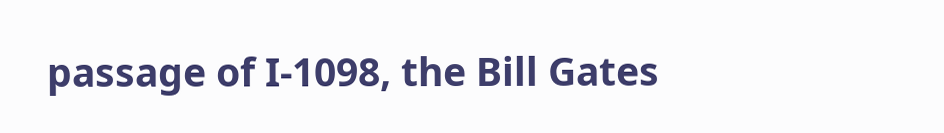passage of I-1098, the Bill Gates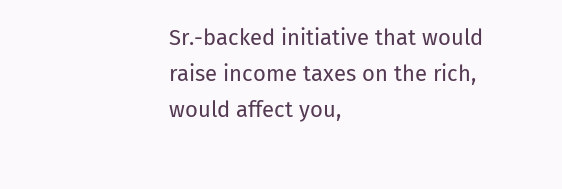Sr.-backed initiative that would raise income taxes on the rich, would affect you,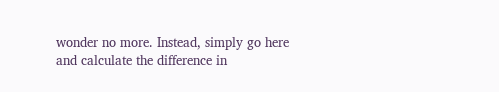wonder no more. Instead, simply go here and calculate the difference in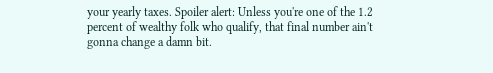your yearly taxes. Spoiler alert: Unless you're one of the 1.2 percent of wealthy folk who qualify, that final number ain't gonna change a damn bit.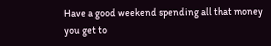Have a good weekend spending all that money you get to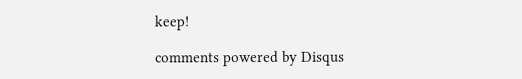keep!

comments powered by Disqus